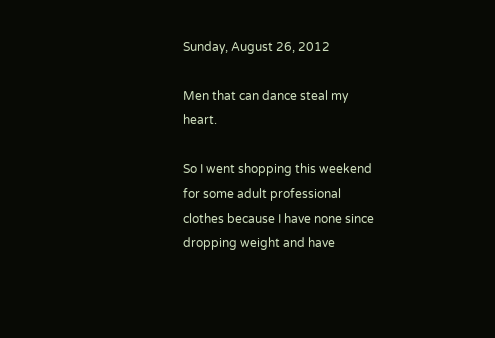Sunday, August 26, 2012

Men that can dance steal my heart.

So I went shopping this weekend for some adult professional clothes because I have none since dropping weight and have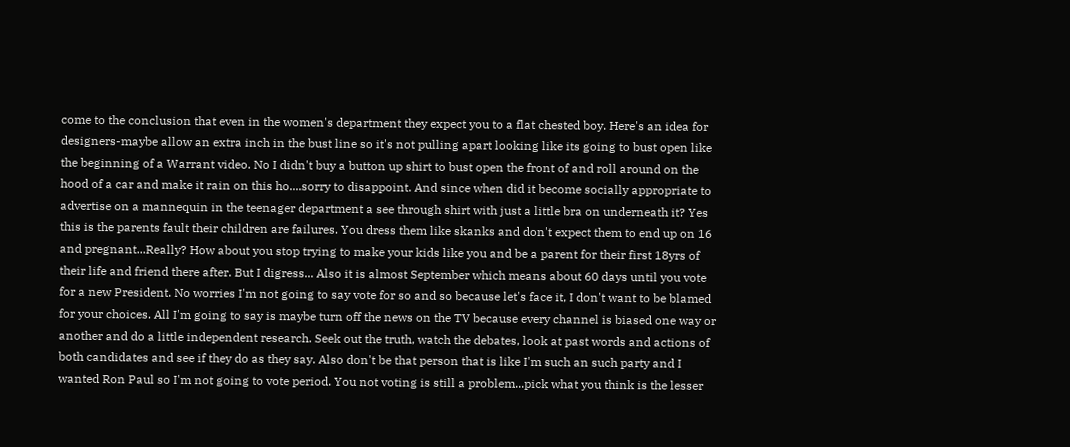come to the conclusion that even in the women's department they expect you to a flat chested boy. Here's an idea for designers-maybe allow an extra inch in the bust line so it's not pulling apart looking like its going to bust open like the beginning of a Warrant video. No I didn't buy a button up shirt to bust open the front of and roll around on the hood of a car and make it rain on this ho....sorry to disappoint. And since when did it become socially appropriate to advertise on a mannequin in the teenager department a see through shirt with just a little bra on underneath it? Yes this is the parents fault their children are failures. You dress them like skanks and don't expect them to end up on 16 and pregnant...Really? How about you stop trying to make your kids like you and be a parent for their first 18yrs of their life and friend there after. But I digress... Also it is almost September which means about 60 days until you vote for a new President. No worries I'm not going to say vote for so and so because let's face it, I don't want to be blamed for your choices. All I'm going to say is maybe turn off the news on the TV because every channel is biased one way or another and do a little independent research. Seek out the truth, watch the debates, look at past words and actions of both candidates and see if they do as they say. Also don't be that person that is like I'm such an such party and I wanted Ron Paul so I'm not going to vote period. You not voting is still a problem...pick what you think is the lesser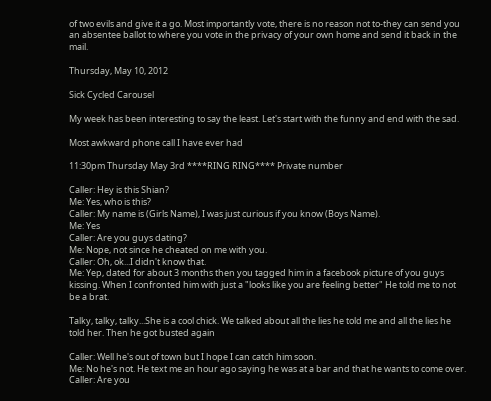of two evils and give it a go. Most importantly vote, there is no reason not to-they can send you an absentee ballot to where you vote in the privacy of your own home and send it back in the mail.

Thursday, May 10, 2012

Sick Cycled Carousel

My week has been interesting to say the least. Let's start with the funny and end with the sad.

Most awkward phone call I have ever had

11:30pm Thursday May 3rd ****RING RING**** Private number

Caller: Hey is this Shian?
Me: Yes, who is this?
Caller: My name is (Girls Name), I was just curious if you know (Boys Name).
Me: Yes
Caller: Are you guys dating?
Me: Nope, not since he cheated on me with you.
Caller: Oh, ok...I didn't know that.
Me: Yep, dated for about 3 months then you tagged him in a facebook picture of you guys kissing. When I confronted him with just a "looks like you are feeling better" He told me to not be a brat.

Talky, talky, talky...She is a cool chick. We talked about all the lies he told me and all the lies he told her. Then he got busted again

Caller: Well he's out of town but I hope I can catch him soon.
Me: No he's not. He text me an hour ago saying he was at a bar and that he wants to come over.
Caller: Are you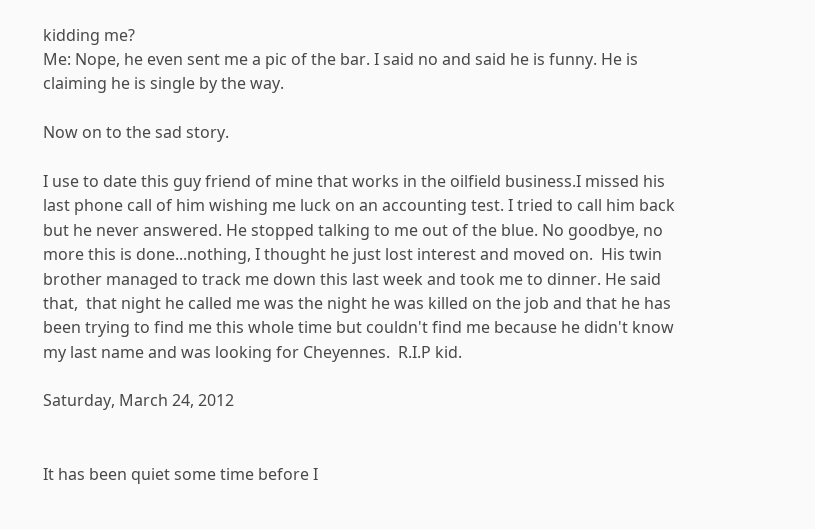kidding me?
Me: Nope, he even sent me a pic of the bar. I said no and said he is funny. He is claiming he is single by the way.

Now on to the sad story.

I use to date this guy friend of mine that works in the oilfield business.I missed his last phone call of him wishing me luck on an accounting test. I tried to call him back but he never answered. He stopped talking to me out of the blue. No goodbye, no more this is done...nothing, I thought he just lost interest and moved on.  His twin brother managed to track me down this last week and took me to dinner. He said that,  that night he called me was the night he was killed on the job and that he has been trying to find me this whole time but couldn't find me because he didn't know my last name and was looking for Cheyennes.  R.I.P kid.

Saturday, March 24, 2012


It has been quiet some time before I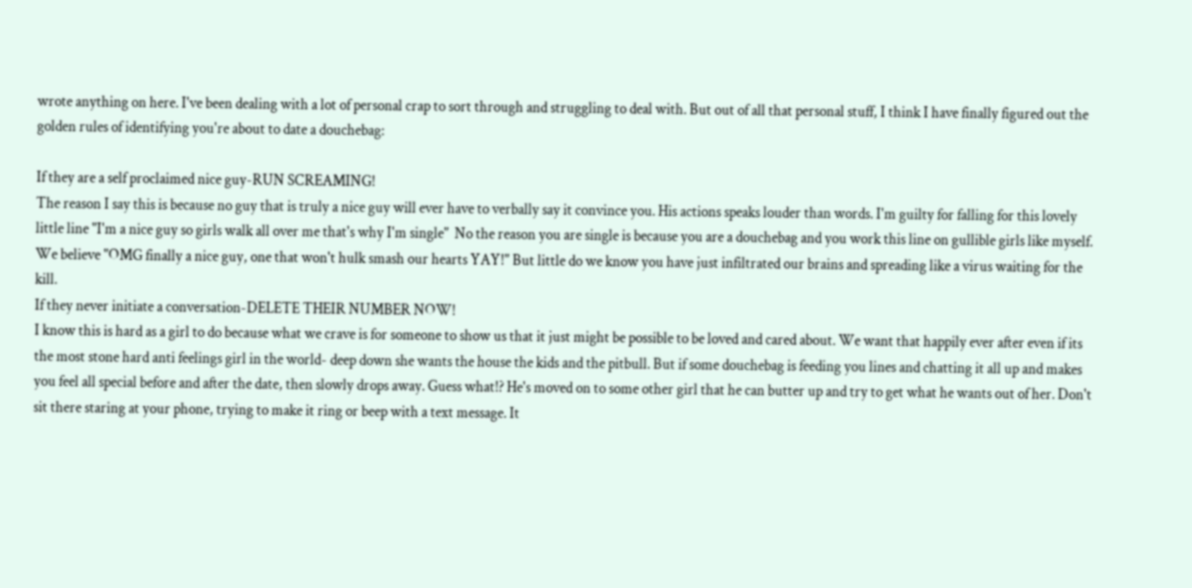wrote anything on here. I've been dealing with a lot of personal crap to sort through and struggling to deal with. But out of all that personal stuff, I think I have finally figured out the golden rules of identifying you're about to date a douchebag:

If they are a self proclaimed nice guy-RUN SCREAMING!
The reason I say this is because no guy that is truly a nice guy will ever have to verbally say it convince you. His actions speaks louder than words. I'm guilty for falling for this lovely little line "I'm a nice guy so girls walk all over me that's why I'm single"  No the reason you are single is because you are a douchebag and you work this line on gullible girls like myself. We believe "OMG finally a nice guy, one that won't hulk smash our hearts YAY!" But little do we know you have just infiltrated our brains and spreading like a virus waiting for the kill.
If they never initiate a conversation-DELETE THEIR NUMBER NOW!
I know this is hard as a girl to do because what we crave is for someone to show us that it just might be possible to be loved and cared about. We want that happily ever after even if its the most stone hard anti feelings girl in the world- deep down she wants the house the kids and the pitbull. But if some douchebag is feeding you lines and chatting it all up and makes you feel all special before and after the date, then slowly drops away. Guess what!? He's moved on to some other girl that he can butter up and try to get what he wants out of her. Don't sit there staring at your phone, trying to make it ring or beep with a text message. It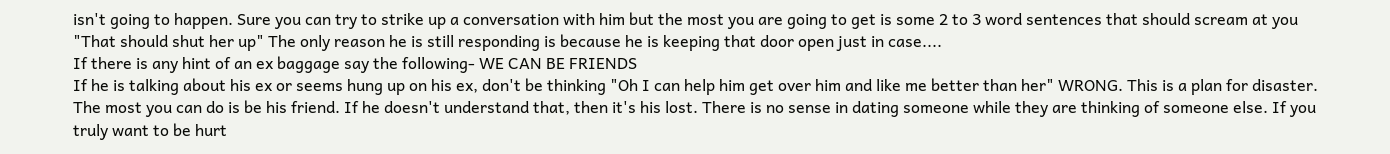isn't going to happen. Sure you can try to strike up a conversation with him but the most you are going to get is some 2 to 3 word sentences that should scream at you "That should shut her up" The only reason he is still responding is because he is keeping that door open just in case....
If there is any hint of an ex baggage say the following- WE CAN BE FRIENDS
If he is talking about his ex or seems hung up on his ex, don't be thinking "Oh I can help him get over him and like me better than her" WRONG. This is a plan for disaster. The most you can do is be his friend. If he doesn't understand that, then it's his lost. There is no sense in dating someone while they are thinking of someone else. If you truly want to be hurt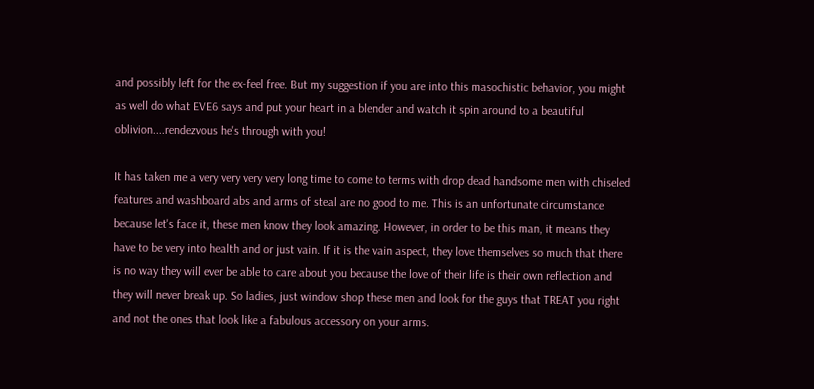and possibly left for the ex-feel free. But my suggestion if you are into this masochistic behavior, you might as well do what EVE6 says and put your heart in a blender and watch it spin around to a beautiful oblivion....rendezvous he's through with you!

It has taken me a very very very very long time to come to terms with drop dead handsome men with chiseled features and washboard abs and arms of steal are no good to me. This is an unfortunate circumstance because let's face it, these men know they look amazing. However, in order to be this man, it means they have to be very into health and or just vain. If it is the vain aspect, they love themselves so much that there is no way they will ever be able to care about you because the love of their life is their own reflection and they will never break up. So ladies, just window shop these men and look for the guys that TREAT you right and not the ones that look like a fabulous accessory on your arms.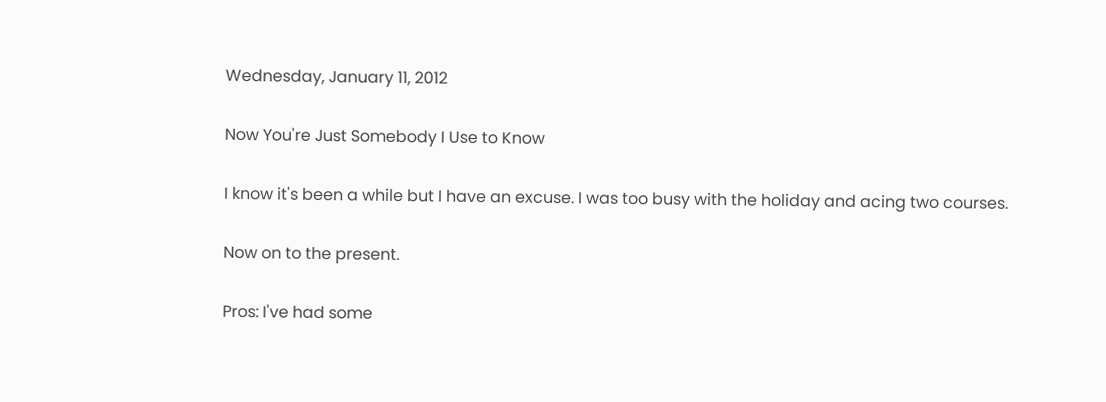Wednesday, January 11, 2012

Now You're Just Somebody I Use to Know

I know it's been a while but I have an excuse. I was too busy with the holiday and acing two courses.

Now on to the present.

Pros: I've had some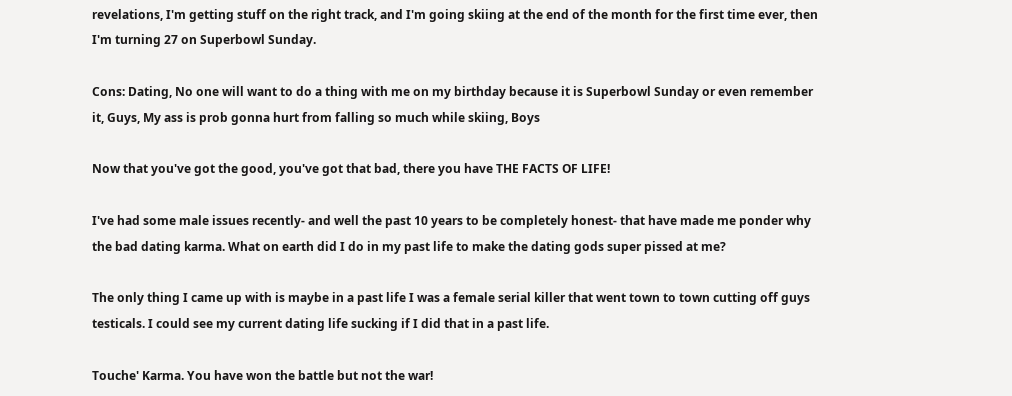revelations, I'm getting stuff on the right track, and I'm going skiing at the end of the month for the first time ever, then I'm turning 27 on Superbowl Sunday.

Cons: Dating, No one will want to do a thing with me on my birthday because it is Superbowl Sunday or even remember it, Guys, My ass is prob gonna hurt from falling so much while skiing, Boys

Now that you've got the good, you've got that bad, there you have THE FACTS OF LIFE!

I've had some male issues recently- and well the past 10 years to be completely honest- that have made me ponder why the bad dating karma. What on earth did I do in my past life to make the dating gods super pissed at me?

The only thing I came up with is maybe in a past life I was a female serial killer that went town to town cutting off guys testicals. I could see my current dating life sucking if I did that in a past life.

Touche' Karma. You have won the battle but not the war!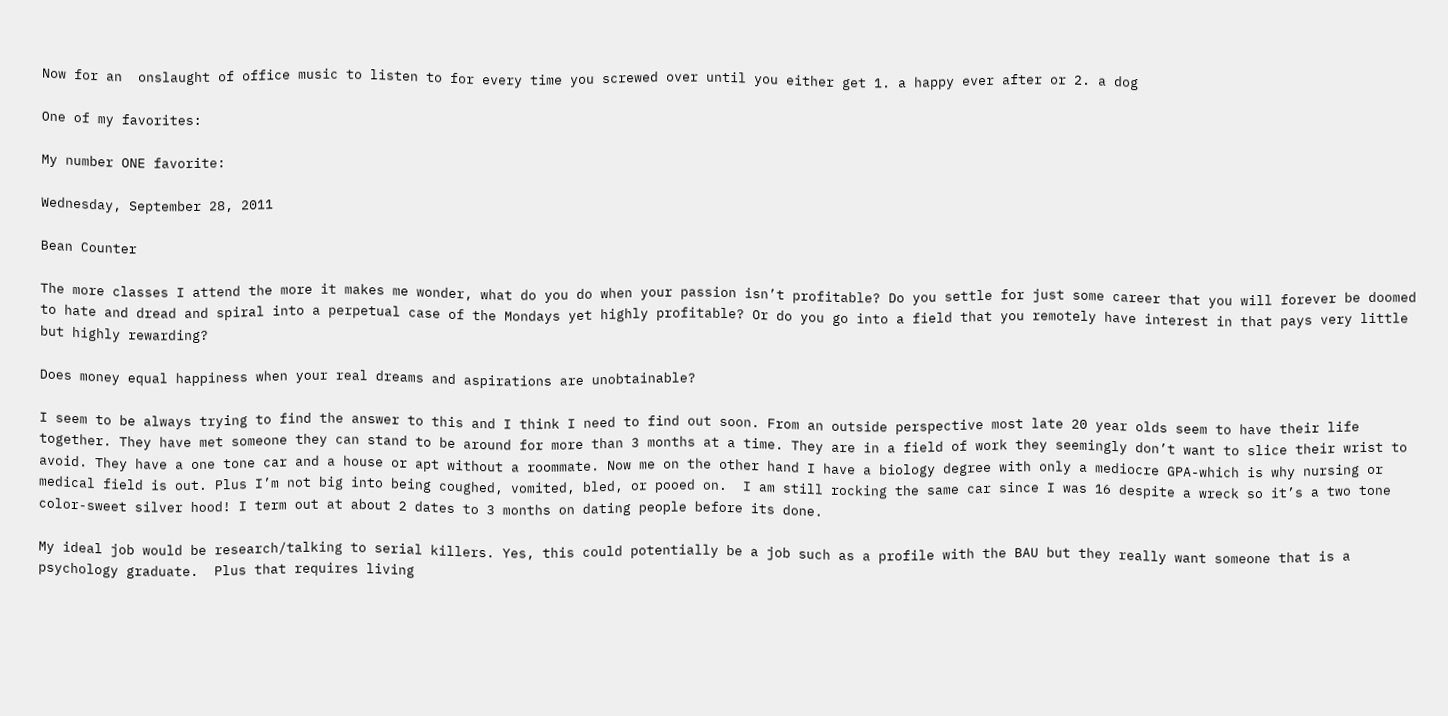Now for an  onslaught of office music to listen to for every time you screwed over until you either get 1. a happy ever after or 2. a dog

One of my favorites:

My number ONE favorite:

Wednesday, September 28, 2011

Bean Counter

The more classes I attend the more it makes me wonder, what do you do when your passion isn’t profitable? Do you settle for just some career that you will forever be doomed to hate and dread and spiral into a perpetual case of the Mondays yet highly profitable? Or do you go into a field that you remotely have interest in that pays very little but highly rewarding?

Does money equal happiness when your real dreams and aspirations are unobtainable?

I seem to be always trying to find the answer to this and I think I need to find out soon. From an outside perspective most late 20 year olds seem to have their life together. They have met someone they can stand to be around for more than 3 months at a time. They are in a field of work they seemingly don’t want to slice their wrist to avoid. They have a one tone car and a house or apt without a roommate. Now me on the other hand I have a biology degree with only a mediocre GPA-which is why nursing or medical field is out. Plus I’m not big into being coughed, vomited, bled, or pooed on.  I am still rocking the same car since I was 16 despite a wreck so it’s a two tone color-sweet silver hood! I term out at about 2 dates to 3 months on dating people before its done.

My ideal job would be research/talking to serial killers. Yes, this could potentially be a job such as a profile with the BAU but they really want someone that is a psychology graduate.  Plus that requires living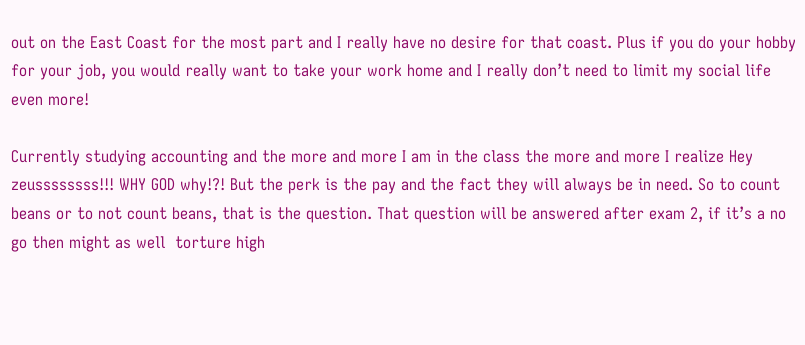out on the East Coast for the most part and I really have no desire for that coast. Plus if you do your hobby for your job, you would really want to take your work home and I really don’t need to limit my social life even more!

Currently studying accounting and the more and more I am in the class the more and more I realize Hey zeussssssss!!! WHY GOD why!?! But the perk is the pay and the fact they will always be in need. So to count beans or to not count beans, that is the question. That question will be answered after exam 2, if it’s a no go then might as well  torture high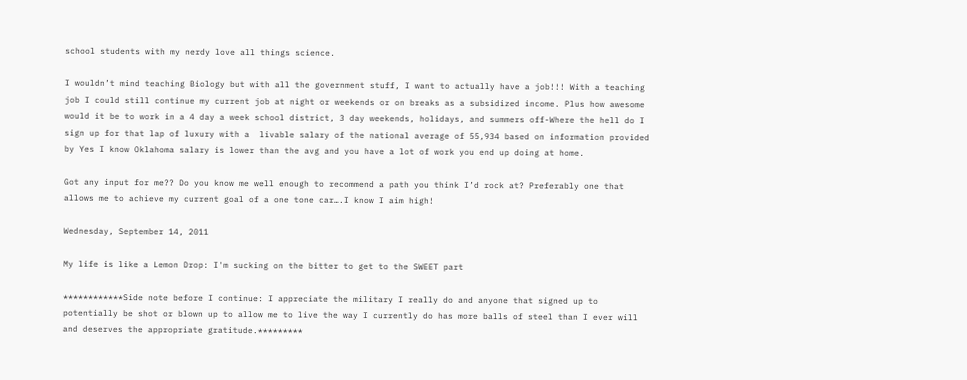school students with my nerdy love all things science.

I wouldn’t mind teaching Biology but with all the government stuff, I want to actually have a job!!! With a teaching job I could still continue my current job at night or weekends or on breaks as a subsidized income. Plus how awesome would it be to work in a 4 day a week school district, 3 day weekends, holidays, and summers off-Where the hell do I sign up for that lap of luxury with a  livable salary of the national average of 55,934 based on information provided by Yes I know Oklahoma salary is lower than the avg and you have a lot of work you end up doing at home.

Got any input for me?? Do you know me well enough to recommend a path you think I’d rock at? Preferably one that allows me to achieve my current goal of a one tone car….I know I aim high!

Wednesday, September 14, 2011

My life is like a Lemon Drop: I'm sucking on the bitter to get to the SWEET part

************Side note before I continue: I appreciate the military I really do and anyone that signed up to potentially be shot or blown up to allow me to live the way I currently do has more balls of steel than I ever will and deserves the appropriate gratitude.*********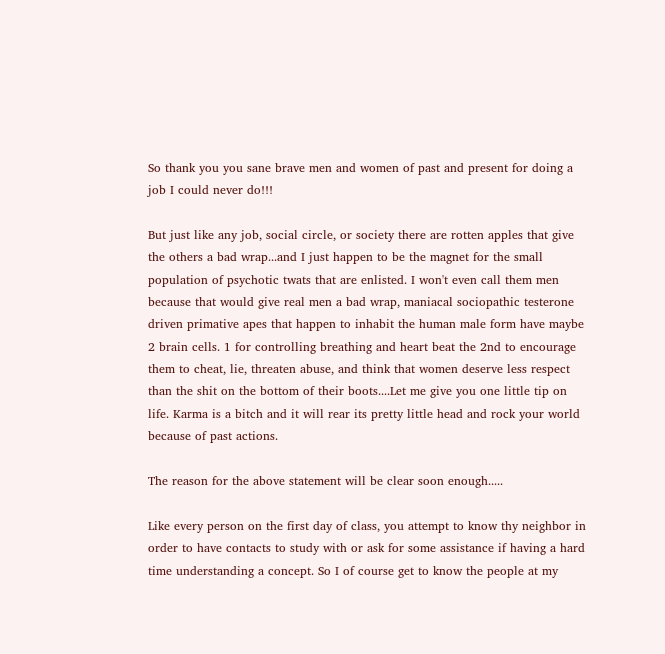So thank you you sane brave men and women of past and present for doing a job I could never do!!!

But just like any job, social circle, or society there are rotten apples that give the others a bad wrap...and I just happen to be the magnet for the small population of psychotic twats that are enlisted. I won't even call them men because that would give real men a bad wrap, maniacal sociopathic testerone driven primative apes that happen to inhabit the human male form have maybe 2 brain cells. 1 for controlling breathing and heart beat the 2nd to encourage them to cheat, lie, threaten abuse, and think that women deserve less respect than the shit on the bottom of their boots....Let me give you one little tip on life. Karma is a bitch and it will rear its pretty little head and rock your world because of past actions.

The reason for the above statement will be clear soon enough.....

Like every person on the first day of class, you attempt to know thy neighbor in order to have contacts to study with or ask for some assistance if having a hard time understanding a concept. So I of course get to know the people at my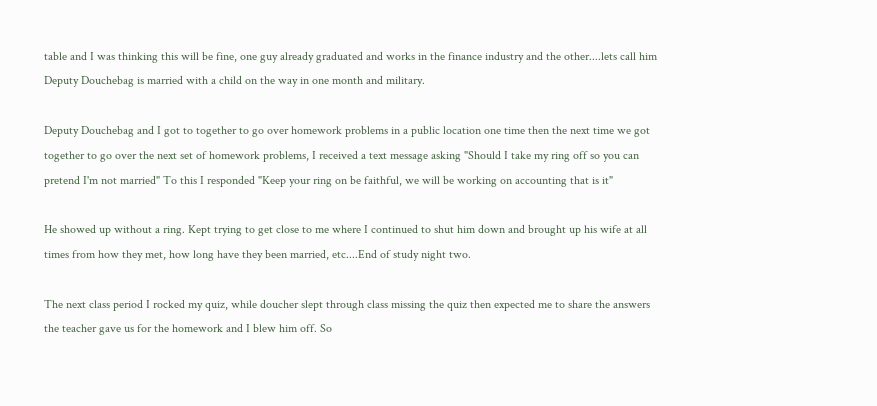table and I was thinking this will be fine, one guy already graduated and works in the finance industry and the other....lets call him Deputy Douchebag is married with a child on the way in one month and military.

Deputy Douchebag and I got to together to go over homework problems in a public location one time then the next time we got together to go over the next set of homework problems, I received a text message asking "Should I take my ring off so you can pretend I'm not married" To this I responded "Keep your ring on be faithful, we will be working on accounting that is it"

He showed up without a ring. Kept trying to get close to me where I continued to shut him down and brought up his wife at all times from how they met, how long have they been married, etc....End of study night two.

The next class period I rocked my quiz, while doucher slept through class missing the quiz then expected me to share the answers the teacher gave us for the homework and I blew him off. So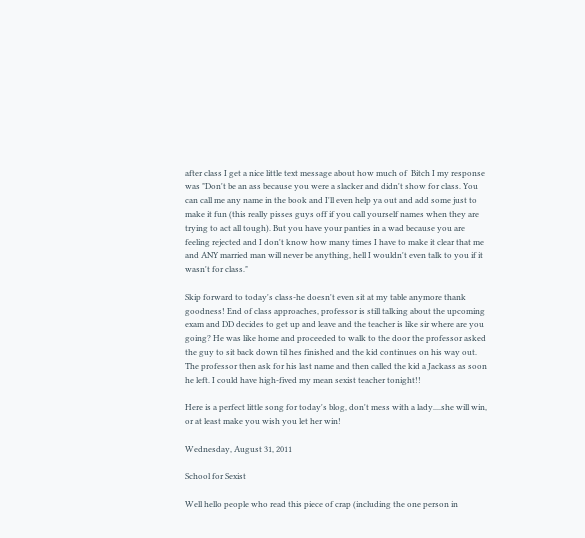after class I get a nice little text message about how much of  Bitch I my response was "Don't be an ass because you were a slacker and didn't show for class. You can call me any name in the book and I'll even help ya out and add some just to make it fun (this really pisses guys off if you call yourself names when they are trying to act all tough). But you have your panties in a wad because you are feeling rejected and I don't know how many times I have to make it clear that me and ANY married man will never be anything, hell I wouldn't even talk to you if it wasn't for class."

Skip forward to today's class-he doesn't even sit at my table anymore thank goodness! End of class approaches, professor is still talking about the upcoming exam and DD decides to get up and leave and the teacher is like sir where are you going? He was like home and proceeded to walk to the door the professor asked the guy to sit back down til hes finished and the kid continues on his way out. The professor then ask for his last name and then called the kid a Jackass as soon he left. I could have high-fived my mean sexist teacher tonight!!

Here is a perfect little song for today's blog, don't mess with a lady....she will win, or at least make you wish you let her win!

Wednesday, August 31, 2011

School for Sexist

Well hello people who read this piece of crap (including the one person in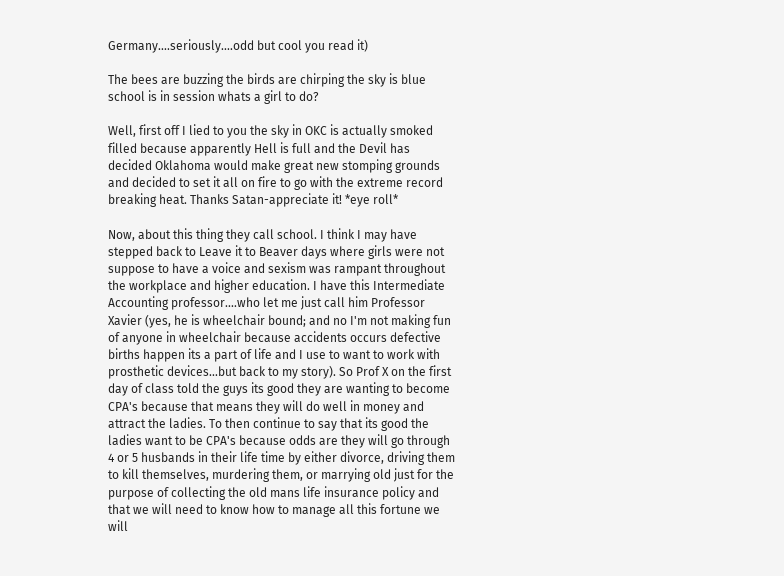Germany....seriously....odd but cool you read it)

The bees are buzzing the birds are chirping the sky is blue school is in session whats a girl to do?

Well, first off I lied to you the sky in OKC is actually smoked filled because apparently Hell is full and the Devil has decided Oklahoma would make great new stomping grounds and decided to set it all on fire to go with the extreme record breaking heat. Thanks Satan-appreciate it! *eye roll*

Now, about this thing they call school. I think I may have stepped back to Leave it to Beaver days where girls were not suppose to have a voice and sexism was rampant throughout the workplace and higher education. I have this Intermediate Accounting professor....who let me just call him Professor Xavier (yes, he is wheelchair bound; and no I'm not making fun of anyone in wheelchair because accidents occurs defective births happen its a part of life and I use to want to work with prosthetic devices...but back to my story). So Prof X on the first day of class told the guys its good they are wanting to become CPA's because that means they will do well in money and attract the ladies. To then continue to say that its good the ladies want to be CPA's because odds are they will go through 4 or 5 husbands in their life time by either divorce, driving them to kill themselves, murdering them, or marrying old just for the purpose of collecting the old mans life insurance policy and that we will need to know how to manage all this fortune we will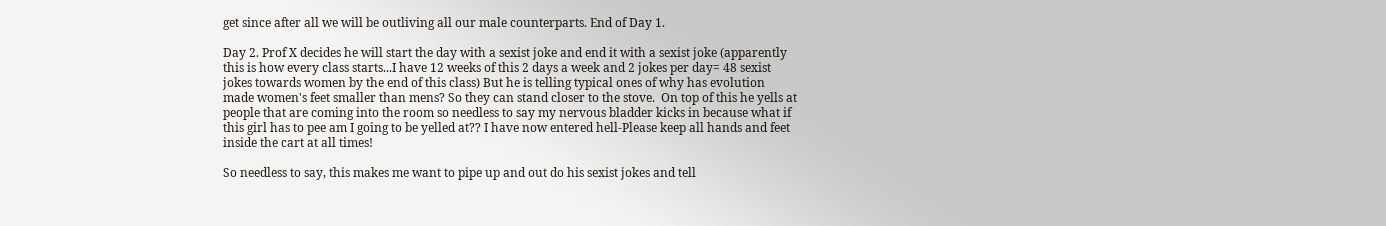get since after all we will be outliving all our male counterparts. End of Day 1.

Day 2. Prof X decides he will start the day with a sexist joke and end it with a sexist joke (apparently this is how every class starts...I have 12 weeks of this 2 days a week and 2 jokes per day= 48 sexist jokes towards women by the end of this class) But he is telling typical ones of why has evolution made women's feet smaller than mens? So they can stand closer to the stove.  On top of this he yells at people that are coming into the room so needless to say my nervous bladder kicks in because what if this girl has to pee am I going to be yelled at?? I have now entered hell-Please keep all hands and feet inside the cart at all times!

So needless to say, this makes me want to pipe up and out do his sexist jokes and tell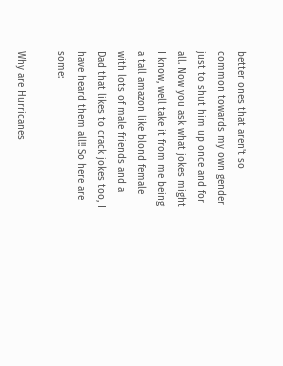better ones that aren't so common towards my own gender just to shut him up once and for all. Now you ask what jokes might I know, well take it from me being a tall amazon like blond female with lots of male friends and a Dad that likes to crack jokes too, I have heard them all!! So here are some:

Why are Hurricanes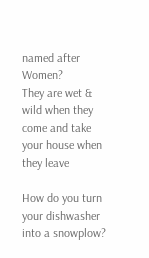named after Women?
They are wet & wild when they come and take your house when they leave

How do you turn your dishwasher into a snowplow?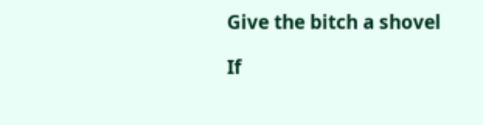Give the bitch a shovel

If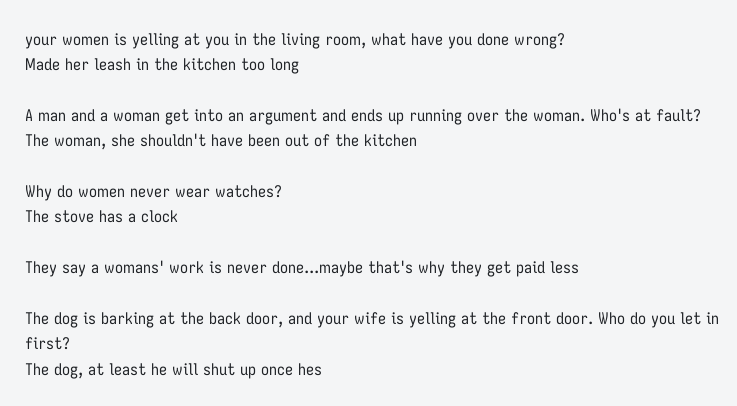your women is yelling at you in the living room, what have you done wrong?
Made her leash in the kitchen too long

A man and a woman get into an argument and ends up running over the woman. Who's at fault?
The woman, she shouldn't have been out of the kitchen

Why do women never wear watches?
The stove has a clock

They say a womans' work is never done...maybe that's why they get paid less

The dog is barking at the back door, and your wife is yelling at the front door. Who do you let in first?
The dog, at least he will shut up once hes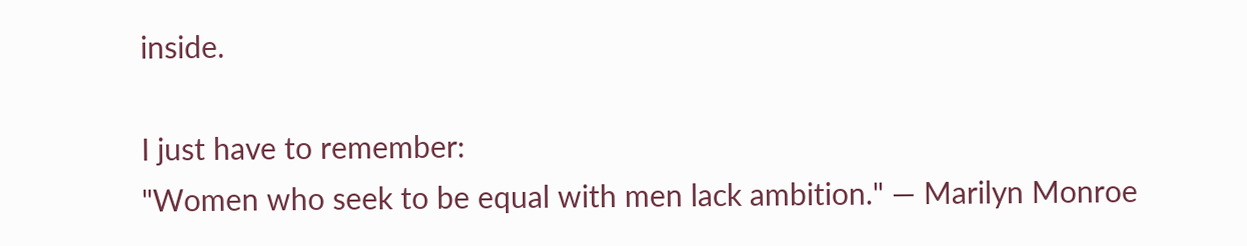inside.

I just have to remember:
"Women who seek to be equal with men lack ambition." — Marilyn Monroe